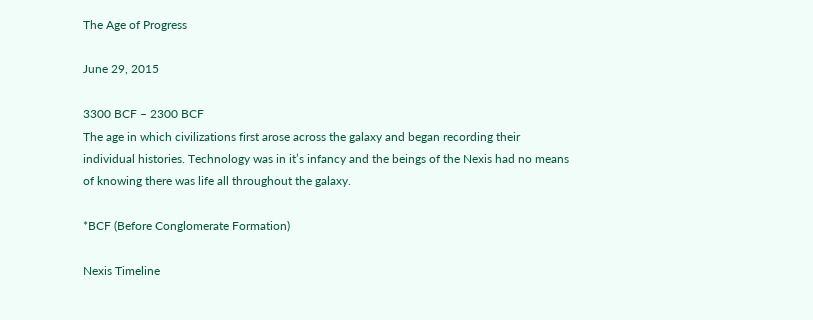The Age of Progress

June 29, 2015

3300 BCF – 2300 BCF
The age in which civilizations first arose across the galaxy and began recording their individual histories. Technology was in it’s infancy and the beings of the Nexis had no means of knowing there was life all throughout the galaxy.

*BCF (Before Conglomerate Formation)

Nexis Timeline